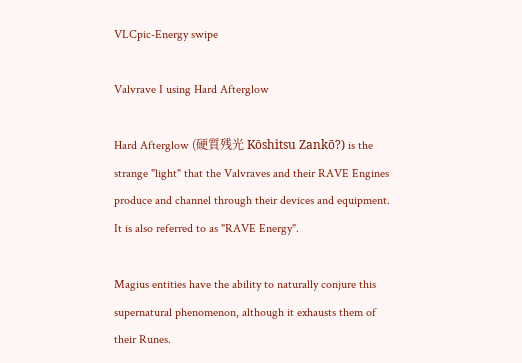VLCpic-Energy swipe

Valvrave I using Hard Afterglow

Hard Afterglow (硬質残光 Kōshitsu Zankō?) is the strange "light" that the Valvraves and their RAVE Engines produce and channel through their devices and equipment. It is also referred to as "RAVE Energy".

Magius entities have the ability to naturally conjure this supernatural phenomenon, although it exhausts them of their Runes.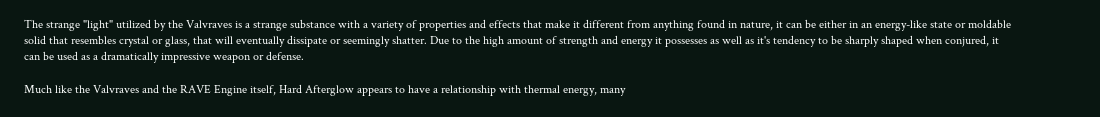The strange "light" utilized by the Valvraves is a strange substance with a variety of properties and effects that make it different from anything found in nature, it can be either in an energy-like state or moldable solid that resembles crystal or glass, that will eventually dissipate or seemingly shatter. Due to the high amount of strength and energy it possesses as well as it's tendency to be sharply shaped when conjured, it can be used as a dramatically impressive weapon or defense.

Much like the Valvraves and the RAVE Engine itself, Hard Afterglow appears to have a relationship with thermal energy, many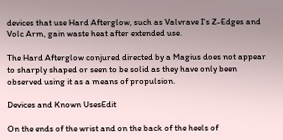devices that use Hard Afterglow, such as Valvrave I's Z-Edges and Volc Arm, gain waste heat after extended use.

The Hard Afterglow conjured directed by a Magius does not appear to sharply shaped or seen to be solid as they have only been observed using it as a means of propulsion.

Devices and Known UsesEdit

On the ends of the wrist and on the back of the heels of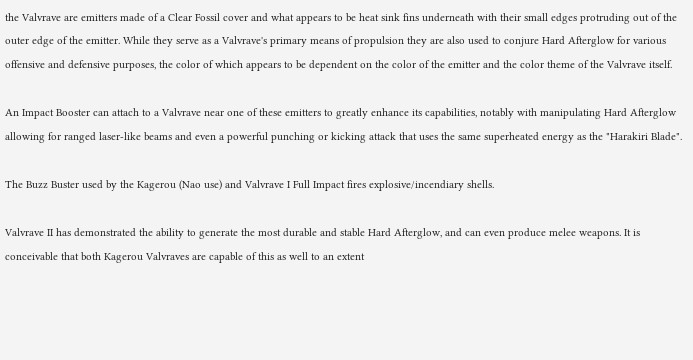the Valvrave are emitters made of a Clear Fossil cover and what appears to be heat sink fins underneath with their small edges protruding out of the outer edge of the emitter. While they serve as a Valvrave's primary means of propulsion they are also used to conjure Hard Afterglow for various offensive and defensive purposes, the color of which appears to be dependent on the color of the emitter and the color theme of the Valvrave itself.

An Impact Booster can attach to a Valvrave near one of these emitters to greatly enhance its capabilities, notably with manipulating Hard Afterglow allowing for ranged laser-like beams and even a powerful punching or kicking attack that uses the same superheated energy as the "Harakiri Blade".

The Buzz Buster used by the Kagerou (Nao use) and Valvrave I Full Impact fires explosive/incendiary shells.

Valvrave II has demonstrated the ability to generate the most durable and stable Hard Afterglow, and can even produce melee weapons. It is conceivable that both Kagerou Valvraves are capable of this as well to an extent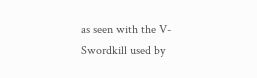as seen with the V-Swordkill used by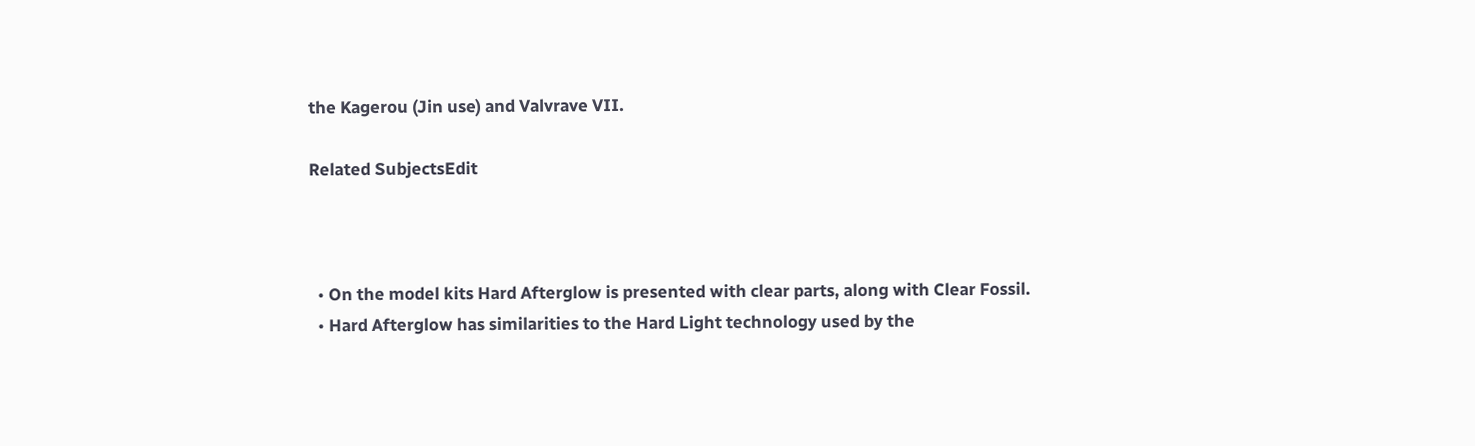the Kagerou (Jin use) and Valvrave VII.

Related SubjectsEdit



  • On the model kits Hard Afterglow is presented with clear parts, along with Clear Fossil.
  • Hard Afterglow has similarities to the Hard Light technology used by the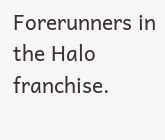Forerunners in the Halo franchise.